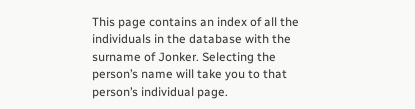This page contains an index of all the individuals in the database with the surname of Jonker. Selecting the person’s name will take you to that person’s individual page.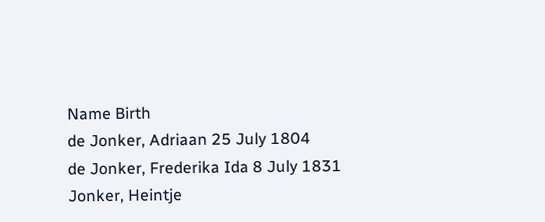Name Birth
de Jonker, Adriaan 25 July 1804
de Jonker, Frederika Ida 8 July 1831
Jonker, Heintje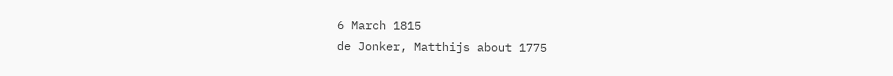6 March 1815
de Jonker, Matthijs about 1775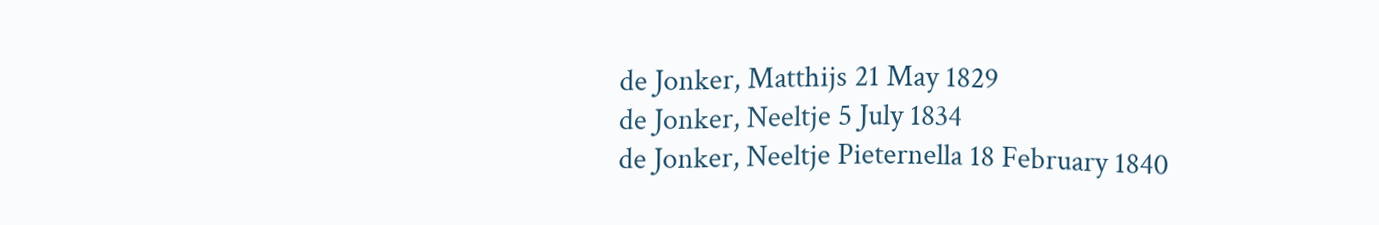de Jonker, Matthijs 21 May 1829
de Jonker, Neeltje 5 July 1834
de Jonker, Neeltje Pieternella 18 February 1840